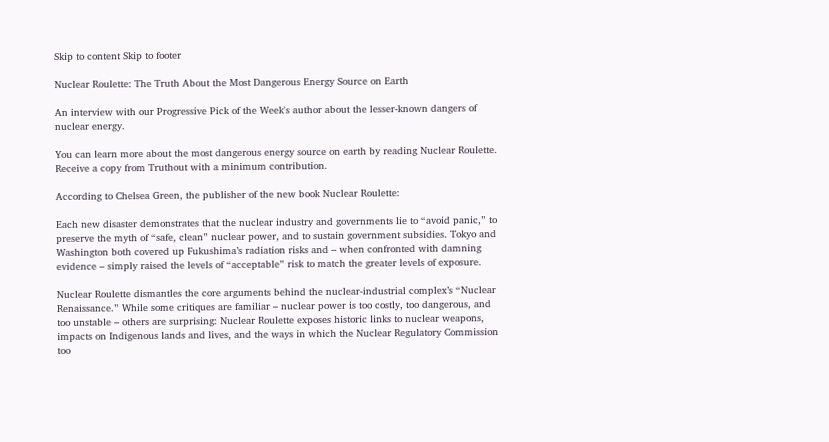Skip to content Skip to footer

Nuclear Roulette: The Truth About the Most Dangerous Energy Source on Earth

An interview with our Progressive Pick of the Week's author about the lesser-known dangers of nuclear energy.

You can learn more about the most dangerous energy source on earth by reading Nuclear Roulette. Receive a copy from Truthout with a minimum contribution.

According to Chelsea Green, the publisher of the new book Nuclear Roulette:

Each new disaster demonstrates that the nuclear industry and governments lie to “avoid panic,” to preserve the myth of “safe, clean” nuclear power, and to sustain government subsidies. Tokyo and Washington both covered up Fukushima’s radiation risks and – when confronted with damning evidence – simply raised the levels of “acceptable” risk to match the greater levels of exposure.

Nuclear Roulette dismantles the core arguments behind the nuclear-industrial complex’s “Nuclear Renaissance.” While some critiques are familiar – nuclear power is too costly, too dangerous, and too unstable – others are surprising: Nuclear Roulette exposes historic links to nuclear weapons, impacts on Indigenous lands and lives, and the ways in which the Nuclear Regulatory Commission too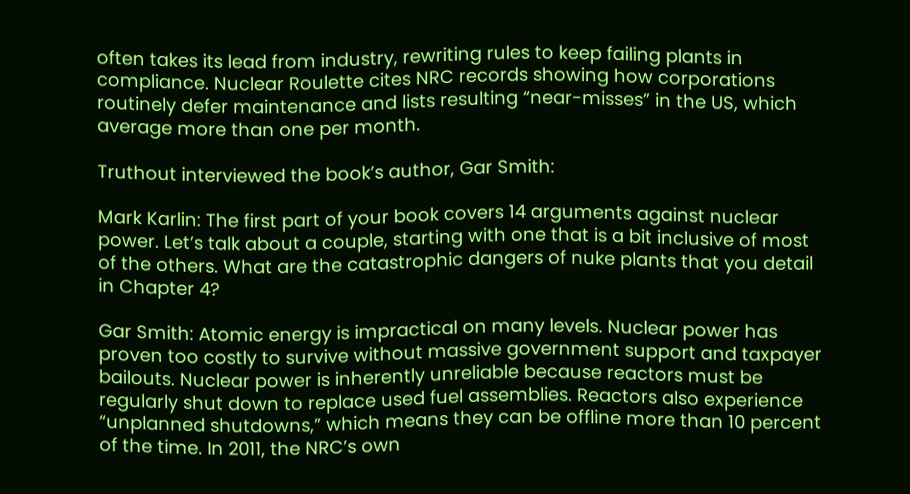often takes its lead from industry, rewriting rules to keep failing plants in compliance. Nuclear Roulette cites NRC records showing how corporations routinely defer maintenance and lists resulting “near-misses” in the US, which average more than one per month.

Truthout interviewed the book’s author, Gar Smith:

Mark Karlin: The first part of your book covers 14 arguments against nuclear power. Let’s talk about a couple, starting with one that is a bit inclusive of most of the others. What are the catastrophic dangers of nuke plants that you detail in Chapter 4?

Gar Smith: Atomic energy is impractical on many levels. Nuclear power has proven too costly to survive without massive government support and taxpayer bailouts. Nuclear power is inherently unreliable because reactors must be regularly shut down to replace used fuel assemblies. Reactors also experience “unplanned shutdowns,” which means they can be offline more than 10 percent of the time. In 2011, the NRC’s own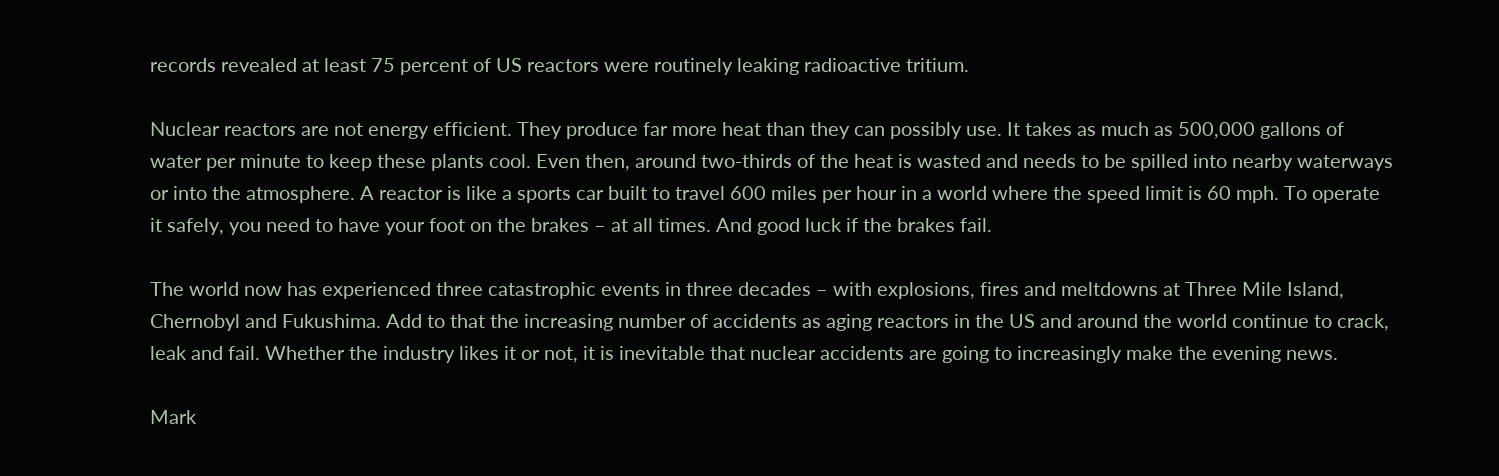records revealed at least 75 percent of US reactors were routinely leaking radioactive tritium.

Nuclear reactors are not energy efficient. They produce far more heat than they can possibly use. It takes as much as 500,000 gallons of water per minute to keep these plants cool. Even then, around two-thirds of the heat is wasted and needs to be spilled into nearby waterways or into the atmosphere. A reactor is like a sports car built to travel 600 miles per hour in a world where the speed limit is 60 mph. To operate it safely, you need to have your foot on the brakes – at all times. And good luck if the brakes fail.

The world now has experienced three catastrophic events in three decades – with explosions, fires and meltdowns at Three Mile Island, Chernobyl and Fukushima. Add to that the increasing number of accidents as aging reactors in the US and around the world continue to crack, leak and fail. Whether the industry likes it or not, it is inevitable that nuclear accidents are going to increasingly make the evening news.

Mark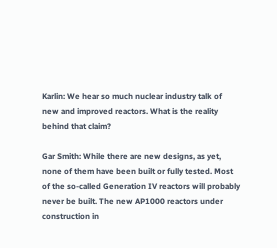Karlin: We hear so much nuclear industry talk of new and improved reactors. What is the reality behind that claim?

Gar Smith: While there are new designs, as yet, none of them have been built or fully tested. Most of the so-called Generation IV reactors will probably never be built. The new AP1000 reactors under construction in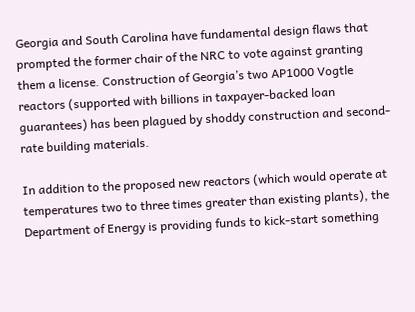Georgia and South Carolina have fundamental design flaws that prompted the former chair of the NRC to vote against granting them a license. Construction of Georgia’s two AP1000 Vogtle reactors (supported with billions in taxpayer-backed loan guarantees) has been plagued by shoddy construction and second-rate building materials.

In addition to the proposed new reactors (which would operate at temperatures two to three times greater than existing plants), the Department of Energy is providing funds to kick-start something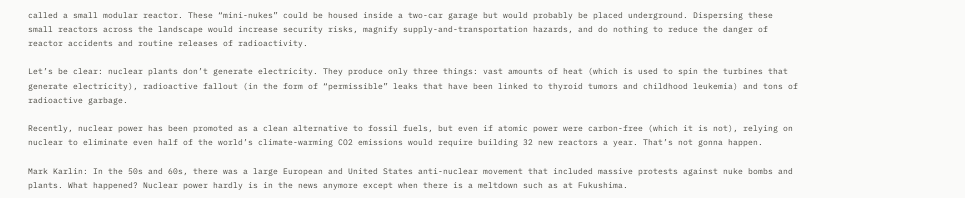called a small modular reactor. These “mini-nukes” could be housed inside a two-car garage but would probably be placed underground. Dispersing these small reactors across the landscape would increase security risks, magnify supply-and-transportation hazards, and do nothing to reduce the danger of reactor accidents and routine releases of radioactivity.

Let’s be clear: nuclear plants don’t generate electricity. They produce only three things: vast amounts of heat (which is used to spin the turbines that generate electricity), radioactive fallout (in the form of “permissible” leaks that have been linked to thyroid tumors and childhood leukemia) and tons of radioactive garbage.

Recently, nuclear power has been promoted as a clean alternative to fossil fuels, but even if atomic power were carbon-free (which it is not), relying on nuclear to eliminate even half of the world’s climate-warming CO2 emissions would require building 32 new reactors a year. That’s not gonna happen.

Mark Karlin: In the 50s and 60s, there was a large European and United States anti-nuclear movement that included massive protests against nuke bombs and plants. What happened? Nuclear power hardly is in the news anymore except when there is a meltdown such as at Fukushima.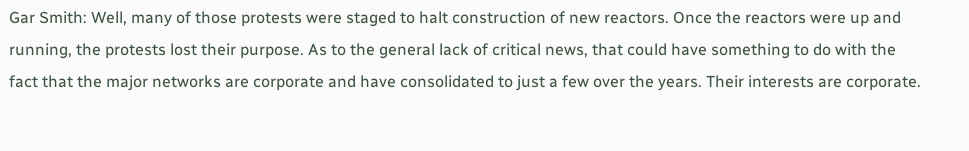Gar Smith: Well, many of those protests were staged to halt construction of new reactors. Once the reactors were up and running, the protests lost their purpose. As to the general lack of critical news, that could have something to do with the fact that the major networks are corporate and have consolidated to just a few over the years. Their interests are corporate.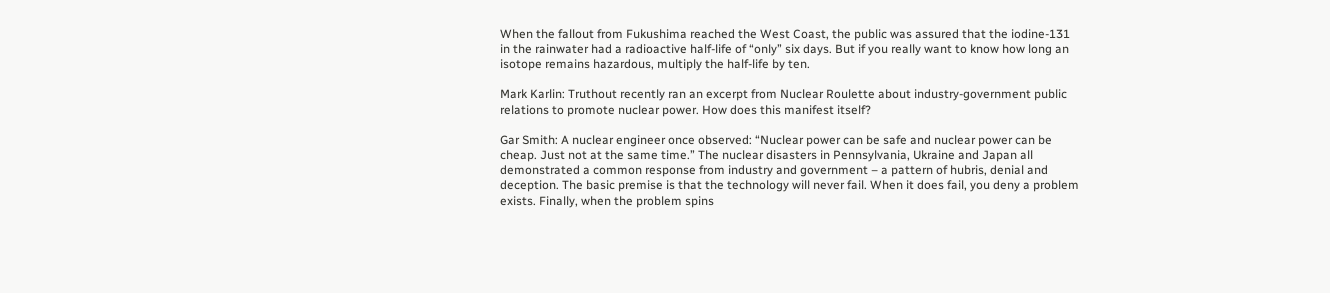When the fallout from Fukushima reached the West Coast, the public was assured that the iodine-131 in the rainwater had a radioactive half-life of “only” six days. But if you really want to know how long an isotope remains hazardous, multiply the half-life by ten.

Mark Karlin: Truthout recently ran an excerpt from Nuclear Roulette about industry-government public relations to promote nuclear power. How does this manifest itself?

Gar Smith: A nuclear engineer once observed: “Nuclear power can be safe and nuclear power can be cheap. Just not at the same time.” The nuclear disasters in Pennsylvania, Ukraine and Japan all demonstrated a common response from industry and government – a pattern of hubris, denial and deception. The basic premise is that the technology will never fail. When it does fail, you deny a problem exists. Finally, when the problem spins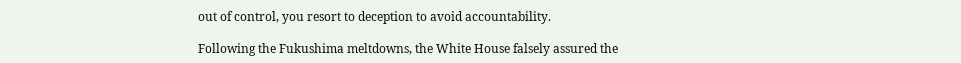out of control, you resort to deception to avoid accountability.

Following the Fukushima meltdowns, the White House falsely assured the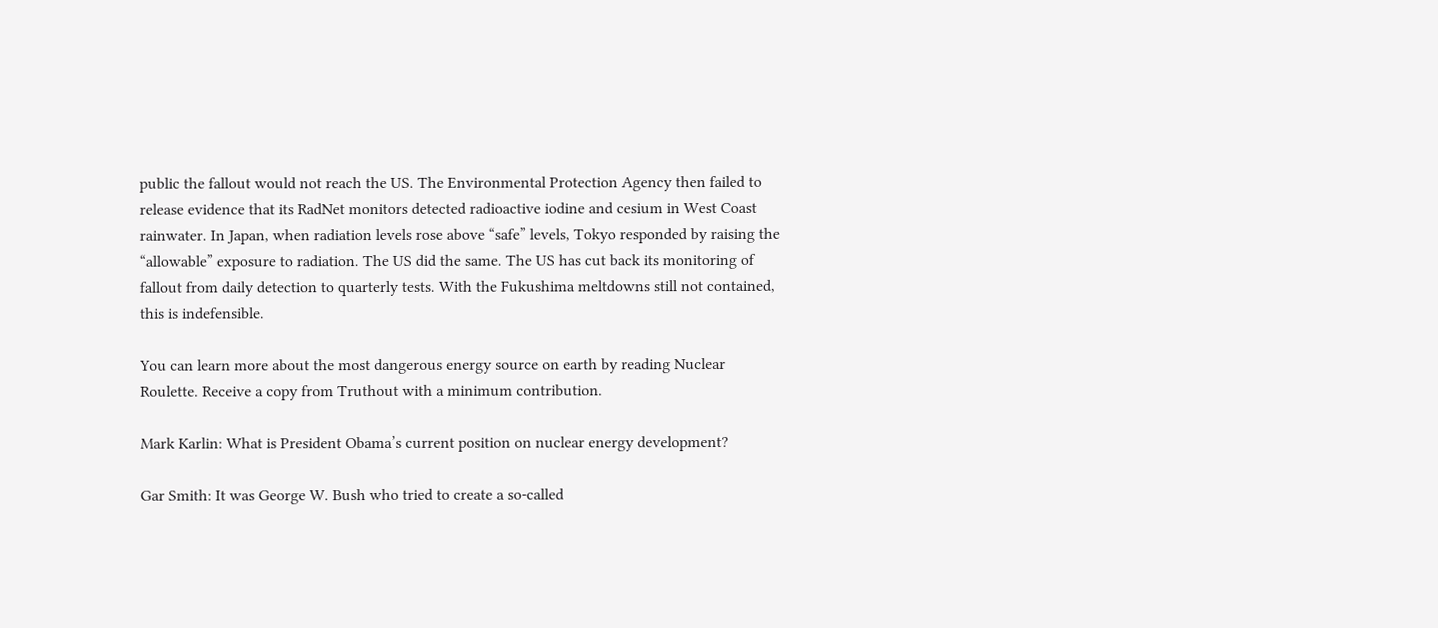public the fallout would not reach the US. The Environmental Protection Agency then failed to release evidence that its RadNet monitors detected radioactive iodine and cesium in West Coast rainwater. In Japan, when radiation levels rose above “safe” levels, Tokyo responded by raising the “allowable” exposure to radiation. The US did the same. The US has cut back its monitoring of fallout from daily detection to quarterly tests. With the Fukushima meltdowns still not contained, this is indefensible.

You can learn more about the most dangerous energy source on earth by reading Nuclear Roulette. Receive a copy from Truthout with a minimum contribution.

Mark Karlin: What is President Obama’s current position on nuclear energy development?

Gar Smith: It was George W. Bush who tried to create a so-called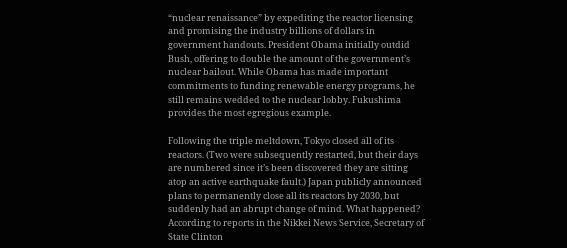“nuclear renaissance” by expediting the reactor licensing and promising the industry billions of dollars in government handouts. President Obama initially outdid Bush, offering to double the amount of the government’s nuclear bailout. While Obama has made important commitments to funding renewable energy programs, he still remains wedded to the nuclear lobby. Fukushima provides the most egregious example.

Following the triple meltdown, Tokyo closed all of its reactors. (Two were subsequently restarted, but their days are numbered since it’s been discovered they are sitting atop an active earthquake fault.) Japan publicly announced plans to permanently close all its reactors by 2030, but suddenly had an abrupt change of mind. What happened? According to reports in the Nikkei News Service, Secretary of State Clinton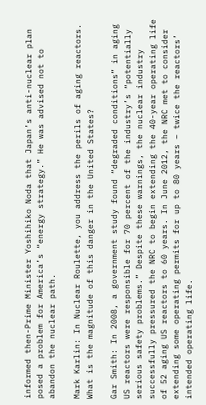informed then-Prime Minister Yoshihiko Noda that Japan’s anti-nuclear plan posed a problem for America’s “energy strategy.” He was advised not to abandon the nuclear path.

Mark Karlin: In Nuclear Roulette, you address the perils of aging reactors. What is the magnitude of this danger in the United States?

Gar Smith: In 2008, a government study found “degraded conditions” in aging US reactors were responsible for 70 percent of the industry’s “potentially serious safety problems.” Despite these warnings, the nuclear industry successfully pressured the NRC to begin extending the 40-year operating life of 52 aging US reactors to 60 years. In June 2012, the NRC met to consider extending some operating permits for up to 80 years – twice the reactors’ intended operating life.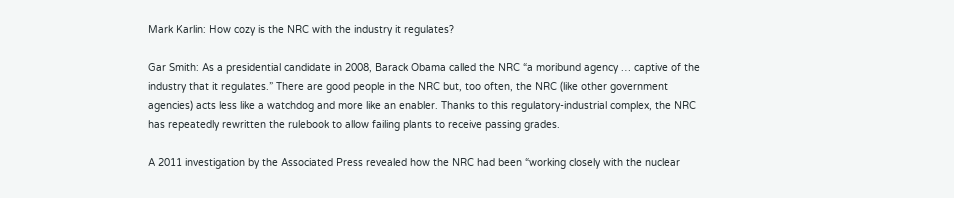Mark Karlin: How cozy is the NRC with the industry it regulates?

Gar Smith: As a presidential candidate in 2008, Barack Obama called the NRC “a moribund agency … captive of the industry that it regulates.” There are good people in the NRC but, too often, the NRC (like other government agencies) acts less like a watchdog and more like an enabler. Thanks to this regulatory-industrial complex, the NRC has repeatedly rewritten the rulebook to allow failing plants to receive passing grades.

A 2011 investigation by the Associated Press revealed how the NRC had been “working closely with the nuclear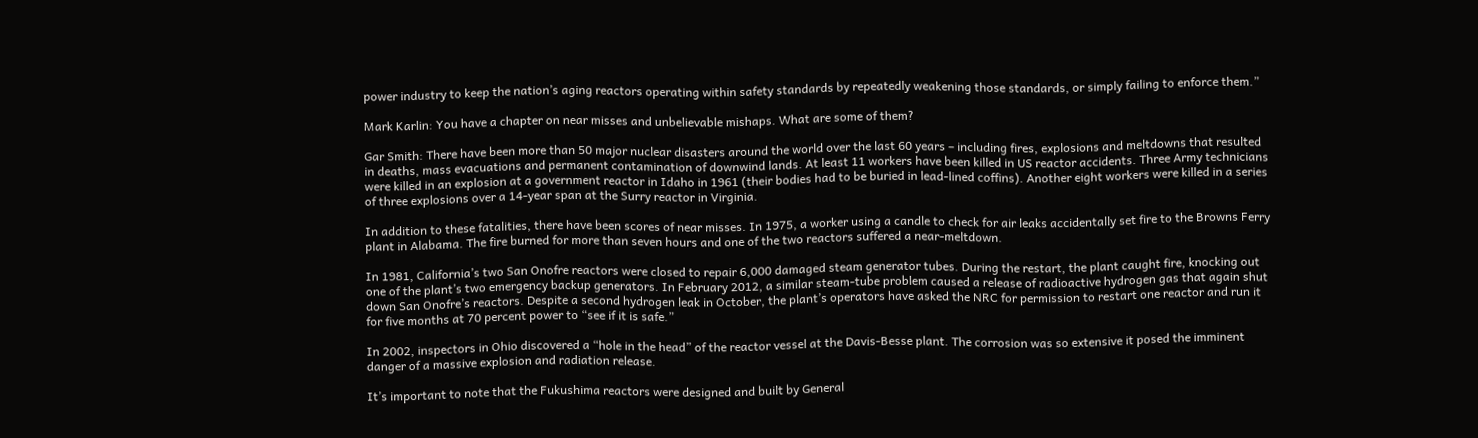power industry to keep the nation’s aging reactors operating within safety standards by repeatedly weakening those standards, or simply failing to enforce them.”

Mark Karlin: You have a chapter on near misses and unbelievable mishaps. What are some of them?

Gar Smith: There have been more than 50 major nuclear disasters around the world over the last 60 years – including fires, explosions and meltdowns that resulted in deaths, mass evacuations and permanent contamination of downwind lands. At least 11 workers have been killed in US reactor accidents. Three Army technicians were killed in an explosion at a government reactor in Idaho in 1961 (their bodies had to be buried in lead-lined coffins). Another eight workers were killed in a series of three explosions over a 14-year span at the Surry reactor in Virginia.

In addition to these fatalities, there have been scores of near misses. In 1975, a worker using a candle to check for air leaks accidentally set fire to the Browns Ferry plant in Alabama. The fire burned for more than seven hours and one of the two reactors suffered a near-meltdown.

In 1981, California’s two San Onofre reactors were closed to repair 6,000 damaged steam generator tubes. During the restart, the plant caught fire, knocking out one of the plant’s two emergency backup generators. In February 2012, a similar steam-tube problem caused a release of radioactive hydrogen gas that again shut down San Onofre’s reactors. Despite a second hydrogen leak in October, the plant’s operators have asked the NRC for permission to restart one reactor and run it for five months at 70 percent power to “see if it is safe.”

In 2002, inspectors in Ohio discovered a “hole in the head” of the reactor vessel at the Davis-Besse plant. The corrosion was so extensive it posed the imminent danger of a massive explosion and radiation release.

It’s important to note that the Fukushima reactors were designed and built by General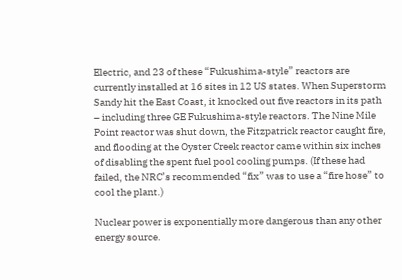Electric, and 23 of these “Fukushima-style” reactors are currently installed at 16 sites in 12 US states. When Superstorm Sandy hit the East Coast, it knocked out five reactors in its path – including three GE Fukushima-style reactors. The Nine Mile Point reactor was shut down, the Fitzpatrick reactor caught fire, and flooding at the Oyster Creek reactor came within six inches of disabling the spent fuel pool cooling pumps. (If these had failed, the NRC’s recommended “fix” was to use a “fire hose” to cool the plant.)

Nuclear power is exponentially more dangerous than any other energy source.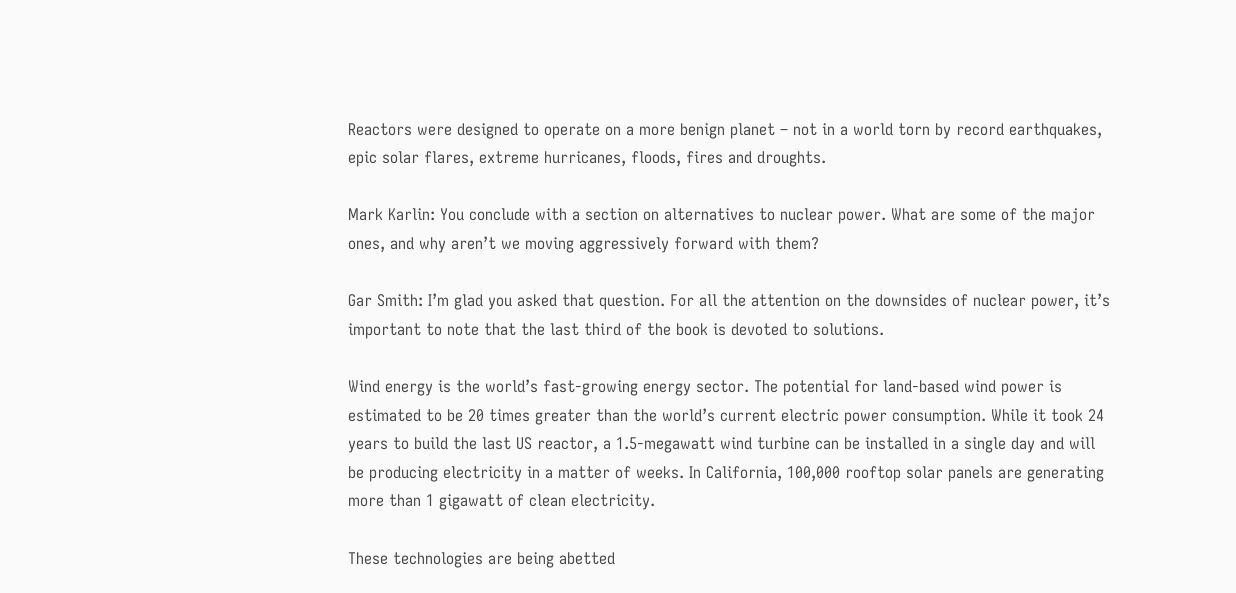Reactors were designed to operate on a more benign planet – not in a world torn by record earthquakes, epic solar flares, extreme hurricanes, floods, fires and droughts.

Mark Karlin: You conclude with a section on alternatives to nuclear power. What are some of the major ones, and why aren’t we moving aggressively forward with them?

Gar Smith: I’m glad you asked that question. For all the attention on the downsides of nuclear power, it’s important to note that the last third of the book is devoted to solutions.

Wind energy is the world’s fast-growing energy sector. The potential for land-based wind power is estimated to be 20 times greater than the world’s current electric power consumption. While it took 24 years to build the last US reactor, a 1.5-megawatt wind turbine can be installed in a single day and will be producing electricity in a matter of weeks. In California, 100,000 rooftop solar panels are generating more than 1 gigawatt of clean electricity.

These technologies are being abetted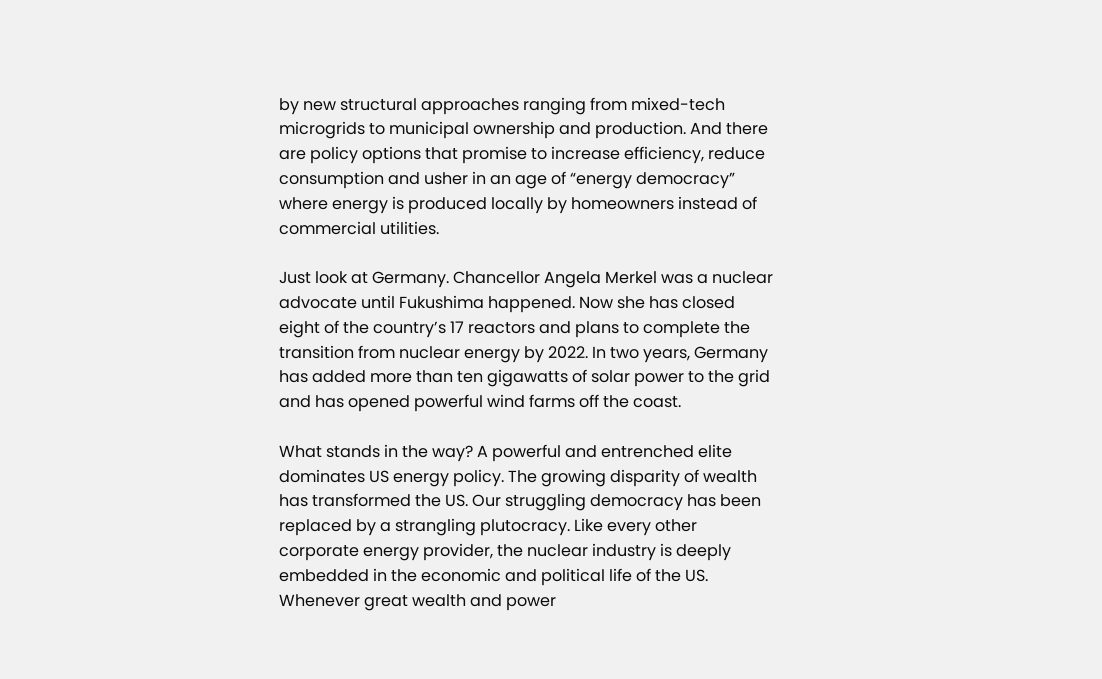by new structural approaches ranging from mixed-tech microgrids to municipal ownership and production. And there are policy options that promise to increase efficiency, reduce consumption and usher in an age of “energy democracy” where energy is produced locally by homeowners instead of commercial utilities.

Just look at Germany. Chancellor Angela Merkel was a nuclear advocate until Fukushima happened. Now she has closed eight of the country’s 17 reactors and plans to complete the transition from nuclear energy by 2022. In two years, Germany has added more than ten gigawatts of solar power to the grid and has opened powerful wind farms off the coast.

What stands in the way? A powerful and entrenched elite dominates US energy policy. The growing disparity of wealth has transformed the US. Our struggling democracy has been replaced by a strangling plutocracy. Like every other corporate energy provider, the nuclear industry is deeply embedded in the economic and political life of the US. Whenever great wealth and power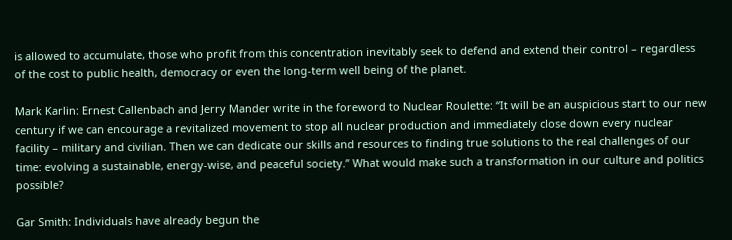is allowed to accumulate, those who profit from this concentration inevitably seek to defend and extend their control – regardless of the cost to public health, democracy or even the long-term well being of the planet.

Mark Karlin: Ernest Callenbach and Jerry Mander write in the foreword to Nuclear Roulette: “It will be an auspicious start to our new century if we can encourage a revitalized movement to stop all nuclear production and immediately close down every nuclear facility – military and civilian. Then we can dedicate our skills and resources to finding true solutions to the real challenges of our time: evolving a sustainable, energy-wise, and peaceful society.” What would make such a transformation in our culture and politics possible?

Gar Smith: Individuals have already begun the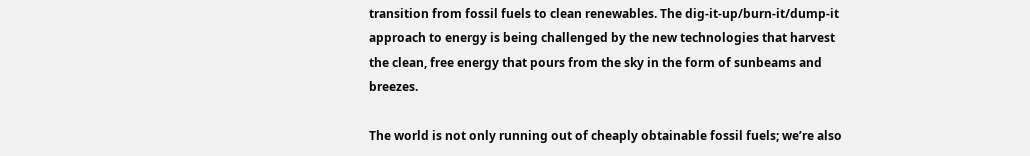transition from fossil fuels to clean renewables. The dig-it-up/burn-it/dump-it approach to energy is being challenged by the new technologies that harvest the clean, free energy that pours from the sky in the form of sunbeams and breezes.

The world is not only running out of cheaply obtainable fossil fuels; we’re also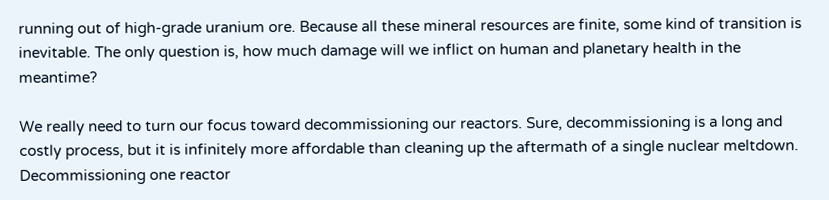running out of high-grade uranium ore. Because all these mineral resources are finite, some kind of transition is inevitable. The only question is, how much damage will we inflict on human and planetary health in the meantime?

We really need to turn our focus toward decommissioning our reactors. Sure, decommissioning is a long and costly process, but it is infinitely more affordable than cleaning up the aftermath of a single nuclear meltdown. Decommissioning one reactor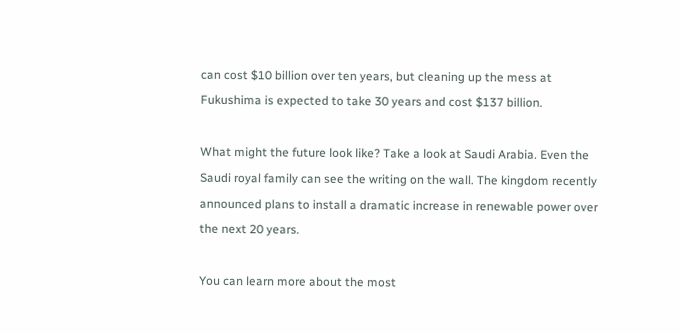can cost $10 billion over ten years, but cleaning up the mess at Fukushima is expected to take 30 years and cost $137 billion.

What might the future look like? Take a look at Saudi Arabia. Even the Saudi royal family can see the writing on the wall. The kingdom recently announced plans to install a dramatic increase in renewable power over the next 20 years.

You can learn more about the most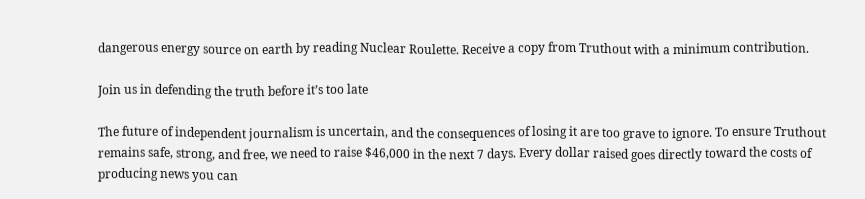dangerous energy source on earth by reading Nuclear Roulette. Receive a copy from Truthout with a minimum contribution.

Join us in defending the truth before it’s too late

The future of independent journalism is uncertain, and the consequences of losing it are too grave to ignore. To ensure Truthout remains safe, strong, and free, we need to raise $46,000 in the next 7 days. Every dollar raised goes directly toward the costs of producing news you can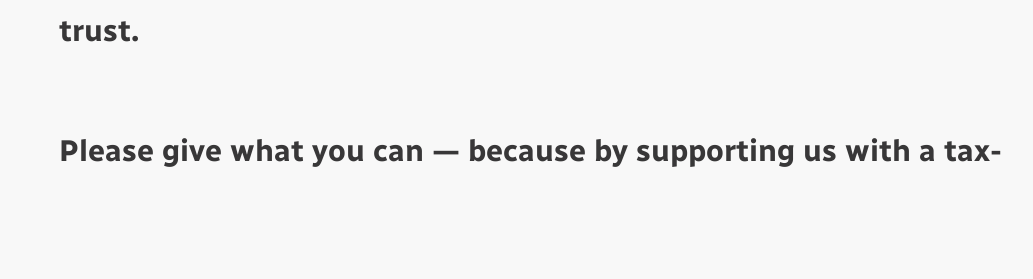trust.

Please give what you can — because by supporting us with a tax-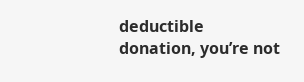deductible donation, you’re not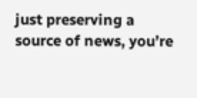just preserving a source of news, you’re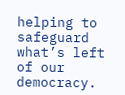helping to safeguard what’s left of our democracy.